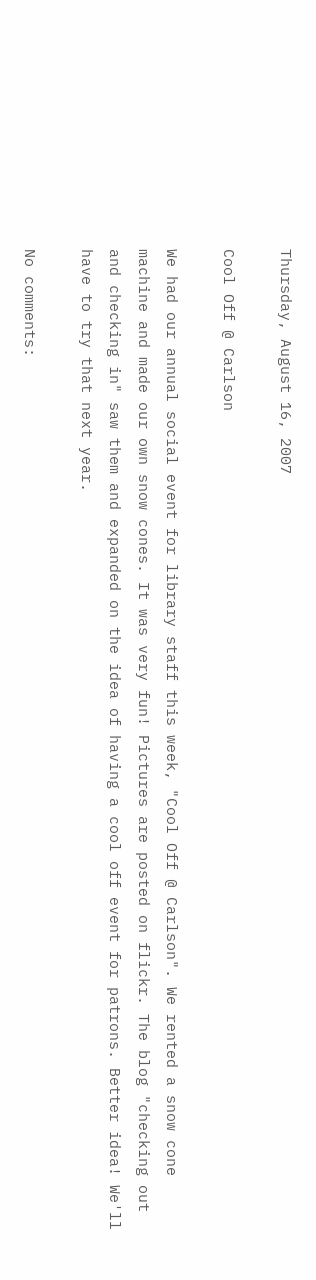Thursday, August 16, 2007

Cool Off @ Carlson

We had our annual social event for library staff this week, "Cool Off @ Carlson". We rented a snow cone machine and made our own snow cones. It was very fun! Pictures are posted on flickr. The blog "checking out and checking in" saw them and expanded on the idea of having a cool off event for patrons. Better idea! We'll have to try that next year.

No comments: